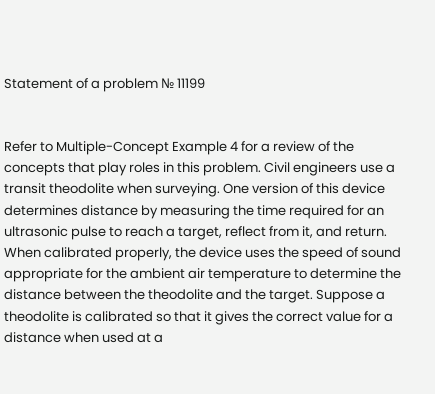Statement of a problem № 11199


Refer to Multiple-Concept Example 4 for a review of the concepts that play roles in this problem. Civil engineers use a transit theodolite when surveying. One version of this device determines distance by measuring the time required for an ultrasonic pulse to reach a target, reflect from it, and return. When calibrated properly, the device uses the speed of sound appropriate for the ambient air temperature to determine the distance between the theodolite and the target. Suppose a theodolite is calibrated so that it gives the correct value for a distance when used at a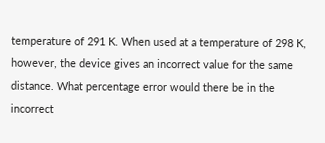temperature of 291 K. When used at a temperature of 298 K, however, the device gives an incorrect value for the same distance. What percentage error would there be in the incorrect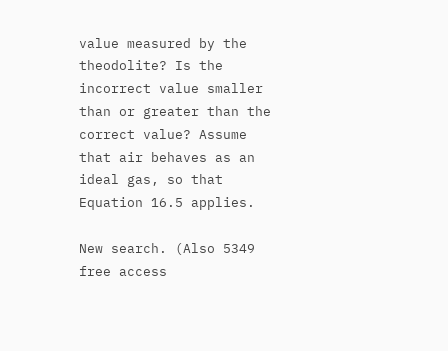value measured by the theodolite? Is the incorrect value smaller than or greater than the correct value? Assume that air behaves as an ideal gas, so that Equation 16.5 applies.

New search. (Also 5349 free access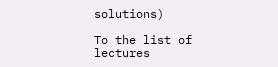solutions)

To the list of lectures